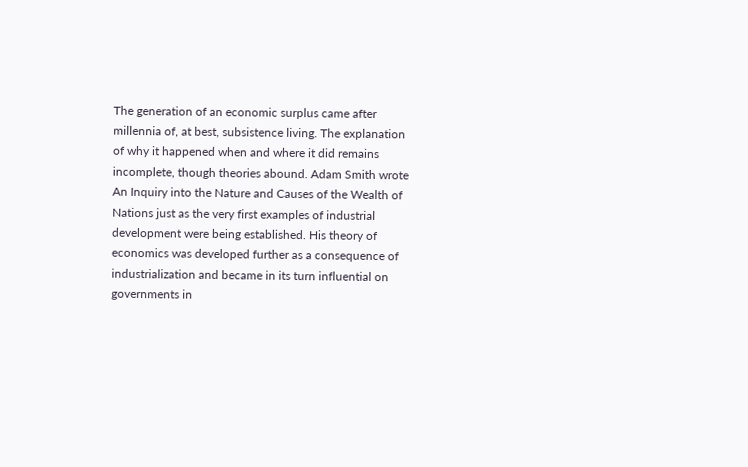The generation of an economic surplus came after millennia of, at best, subsistence living. The explanation of why it happened when and where it did remains incomplete, though theories abound. Adam Smith wrote An Inquiry into the Nature and Causes of the Wealth of Nations just as the very first examples of industrial development were being established. His theory of economics was developed further as a consequence of industrialization and became in its turn influential on governments in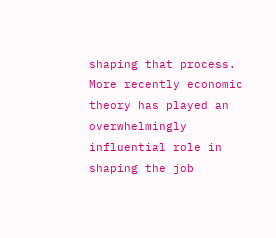shaping that process. More recently economic theory has played an overwhelmingly influential role in shaping the job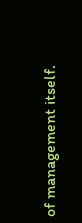of management itself.